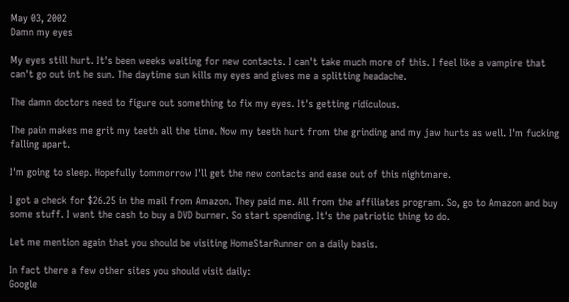May 03, 2002
Damn my eyes

My eyes still hurt. It's been weeks waiting for new contacts. I can't take much more of this. I feel like a vampire that can't go out int he sun. The daytime sun kills my eyes and gives me a splitting headache.

The damn doctors need to figure out something to fix my eyes. It's getting ridiculous.

The pain makes me grit my teeth all the time. Now my teeth hurt from the grinding and my jaw hurts as well. I'm fucking falling apart.

I'm going to sleep. Hopefully tommorrow I'll get the new contacts and ease out of this nightmare.

I got a check for $26.25 in the mail from Amazon. They paid me. All from the affiliates program. So, go to Amazon and buy some stuff. I want the cash to buy a DVD burner. So start spending. It's the patriotic thing to do.

Let me mention again that you should be visiting HomeStarRunner on a daily basis.

In fact there a few other sites you should visit daily:
Google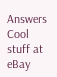Answers
Cool stuff at eBay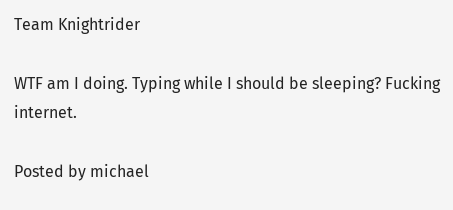Team Knightrider

WTF am I doing. Typing while I should be sleeping? Fucking internet.

Posted by michael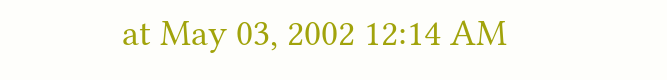at May 03, 2002 12:14 AM